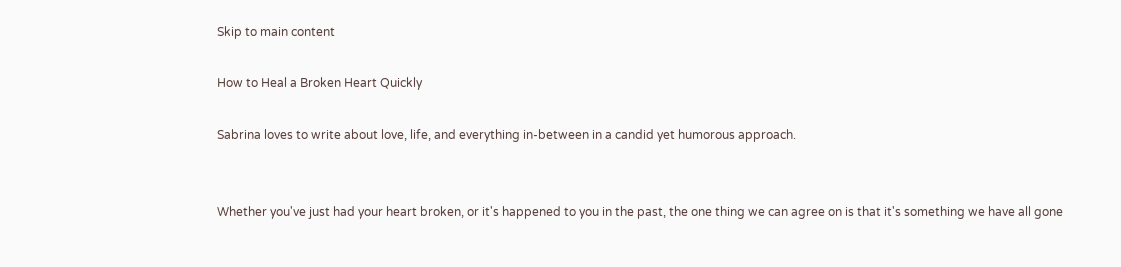Skip to main content

How to Heal a Broken Heart Quickly

Sabrina loves to write about love, life, and everything in-between in a candid yet humorous approach.


Whether you've just had your heart broken, or it's happened to you in the past, the one thing we can agree on is that it's something we have all gone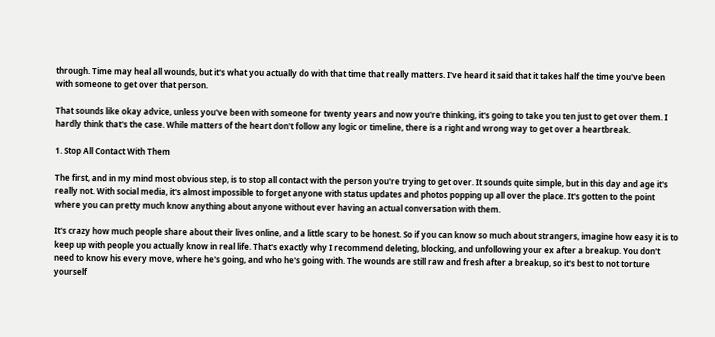through. Time may heal all wounds, but it's what you actually do with that time that really matters. I've heard it said that it takes half the time you've been with someone to get over that person.

That sounds like okay advice, unless you've been with someone for twenty years and now you're thinking, it's going to take you ten just to get over them. I hardly think that's the case. While matters of the heart don't follow any logic or timeline, there is a right and wrong way to get over a heartbreak.

1. Stop All Contact With Them

The first, and in my mind most obvious step, is to stop all contact with the person you're trying to get over. It sounds quite simple, but in this day and age it's really not. With social media, it's almost impossible to forget anyone with status updates and photos popping up all over the place. It's gotten to the point where you can pretty much know anything about anyone without ever having an actual conversation with them.

It's crazy how much people share about their lives online, and a little scary to be honest. So if you can know so much about strangers, imagine how easy it is to keep up with people you actually know in real life. That's exactly why I recommend deleting, blocking, and unfollowing your ex after a breakup. You don't need to know his every move, where he's going, and who he's going with. The wounds are still raw and fresh after a breakup, so it's best to not torture yourself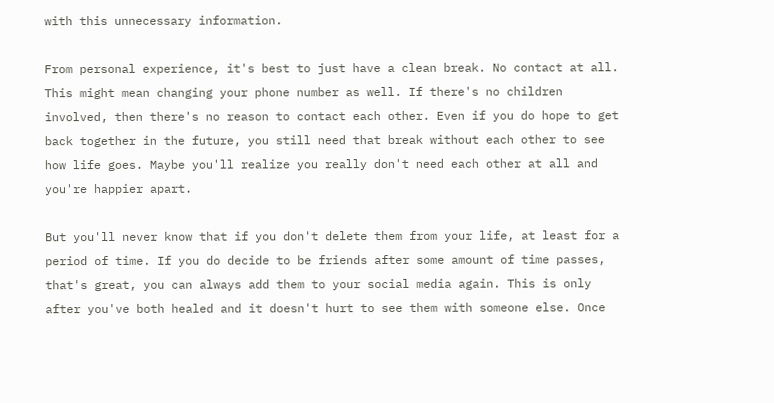with this unnecessary information.

From personal experience, it's best to just have a clean break. No contact at all. This might mean changing your phone number as well. If there's no children involved, then there's no reason to contact each other. Even if you do hope to get back together in the future, you still need that break without each other to see how life goes. Maybe you'll realize you really don't need each other at all and you're happier apart.

But you'll never know that if you don't delete them from your life, at least for a period of time. If you do decide to be friends after some amount of time passes, that's great, you can always add them to your social media again. This is only after you've both healed and it doesn't hurt to see them with someone else. Once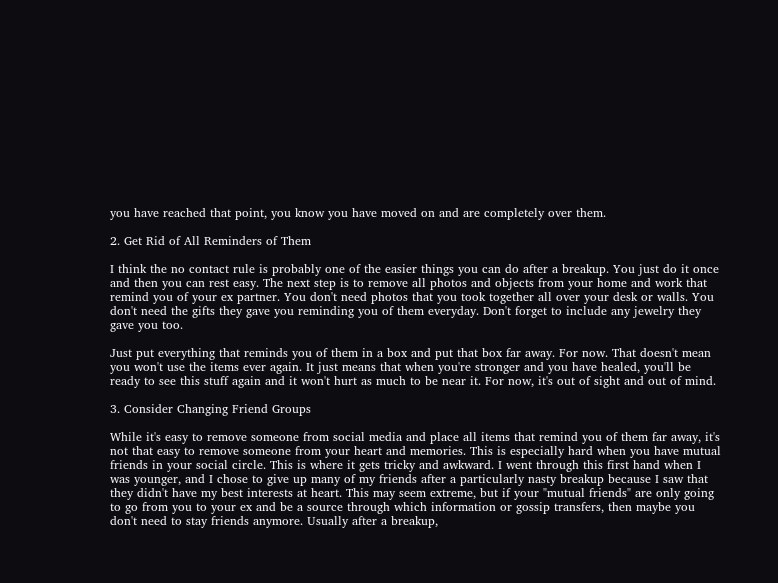you have reached that point, you know you have moved on and are completely over them.

2. Get Rid of All Reminders of Them

I think the no contact rule is probably one of the easier things you can do after a breakup. You just do it once and then you can rest easy. The next step is to remove all photos and objects from your home and work that remind you of your ex partner. You don't need photos that you took together all over your desk or walls. You don't need the gifts they gave you reminding you of them everyday. Don't forget to include any jewelry they gave you too.

Just put everything that reminds you of them in a box and put that box far away. For now. That doesn't mean you won't use the items ever again. It just means that when you're stronger and you have healed, you'll be ready to see this stuff again and it won't hurt as much to be near it. For now, it's out of sight and out of mind.

3. Consider Changing Friend Groups

While it's easy to remove someone from social media and place all items that remind you of them far away, it's not that easy to remove someone from your heart and memories. This is especially hard when you have mutual friends in your social circle. This is where it gets tricky and awkward. I went through this first hand when I was younger, and I chose to give up many of my friends after a particularly nasty breakup because I saw that they didn't have my best interests at heart. This may seem extreme, but if your "mutual friends" are only going to go from you to your ex and be a source through which information or gossip transfers, then maybe you don't need to stay friends anymore. Usually after a breakup,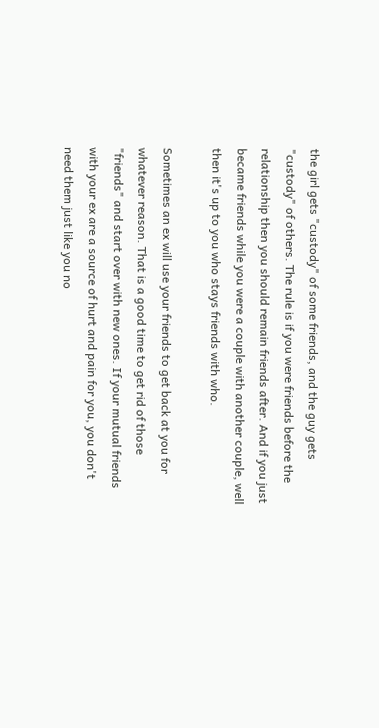the girl gets "custody" of some friends, and the guy gets "custody" of others. The rule is if you were friends before the relationship then you should remain friends after. And if you just became friends while you were a couple with another couple, well then it's up to you who stays friends with who.

Sometimes an ex will use your friends to get back at you for whatever reason. That is a good time to get rid of those "friends" and start over with new ones. If your mutual friends with your ex are a source of hurt and pain for you, you don't need them just like you no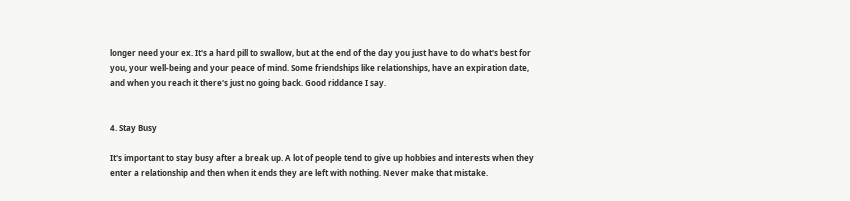longer need your ex. It's a hard pill to swallow, but at the end of the day you just have to do what's best for you, your well-being and your peace of mind. Some friendships like relationships, have an expiration date, and when you reach it there's just no going back. Good riddance I say.


4. Stay Busy

It's important to stay busy after a break up. A lot of people tend to give up hobbies and interests when they enter a relationship and then when it ends they are left with nothing. Never make that mistake.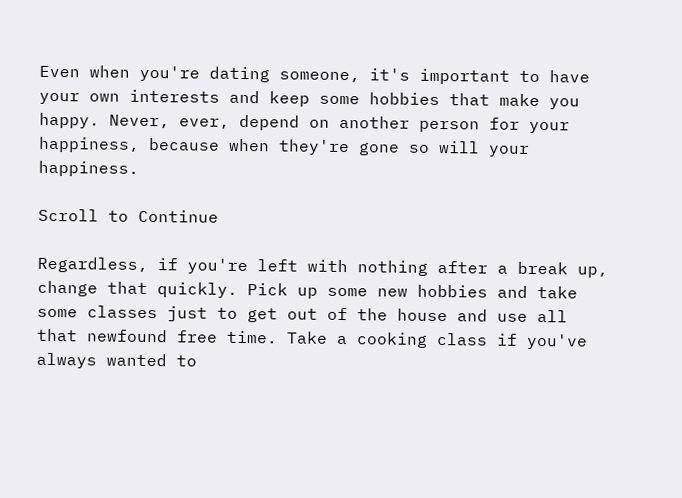Even when you're dating someone, it's important to have your own interests and keep some hobbies that make you happy. Never, ever, depend on another person for your happiness, because when they're gone so will your happiness.

Scroll to Continue

Regardless, if you're left with nothing after a break up, change that quickly. Pick up some new hobbies and take some classes just to get out of the house and use all that newfound free time. Take a cooking class if you've always wanted to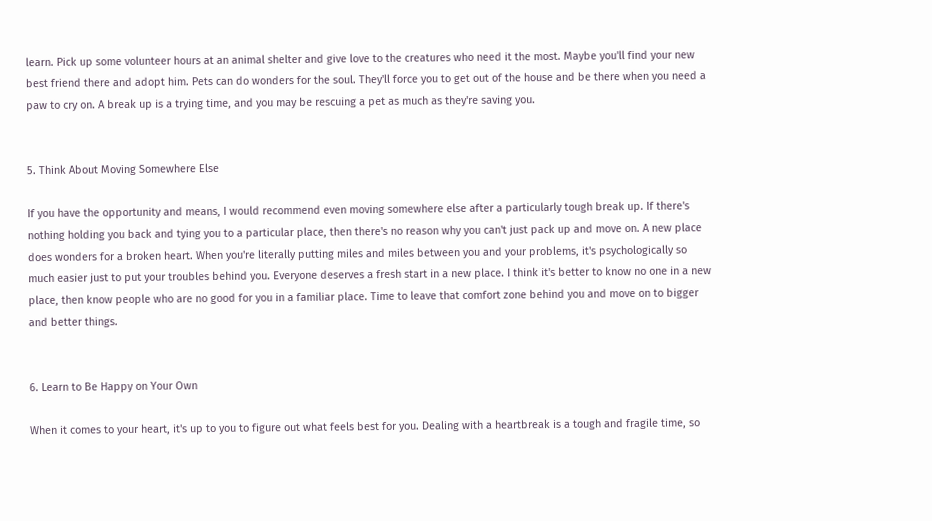learn. Pick up some volunteer hours at an animal shelter and give love to the creatures who need it the most. Maybe you'll find your new best friend there and adopt him. Pets can do wonders for the soul. They'll force you to get out of the house and be there when you need a paw to cry on. A break up is a trying time, and you may be rescuing a pet as much as they're saving you.


5. Think About Moving Somewhere Else

If you have the opportunity and means, I would recommend even moving somewhere else after a particularly tough break up. If there's nothing holding you back and tying you to a particular place, then there's no reason why you can't just pack up and move on. A new place does wonders for a broken heart. When you're literally putting miles and miles between you and your problems, it's psychologically so much easier just to put your troubles behind you. Everyone deserves a fresh start in a new place. I think it's better to know no one in a new place, then know people who are no good for you in a familiar place. Time to leave that comfort zone behind you and move on to bigger and better things.


6. Learn to Be Happy on Your Own

When it comes to your heart, it's up to you to figure out what feels best for you. Dealing with a heartbreak is a tough and fragile time, so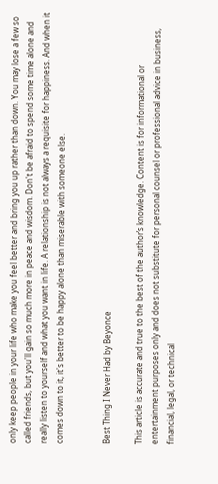only keep people in your life who make you feel better and bring you up rather than down. You may lose a few so called friends, but you'll gain so much more in peace and wisdom. Don't be afraid to spend some time alone and really listen to yourself and what you want in life. A relationship is not always a requisite for happiness. And when it comes down to it, it's better to be happy alone than miserable with someone else.


Best Thing I Never Had by Beyonce

This article is accurate and true to the best of the author’s knowledge. Content is for informational or entertainment purposes only and does not substitute for personal counsel or professional advice in business, financial, legal, or technical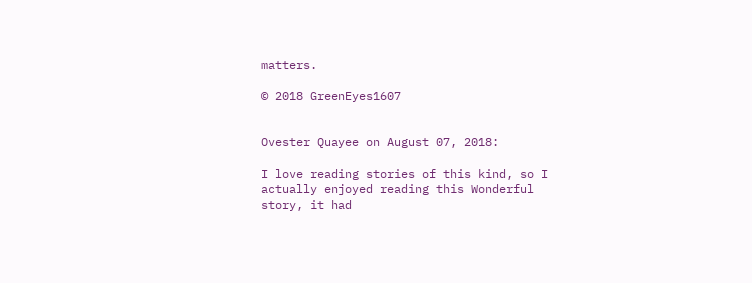matters.

© 2018 GreenEyes1607


Ovester Quayee on August 07, 2018:

I love reading stories of this kind, so I actually enjoyed reading this Wonderful story, it had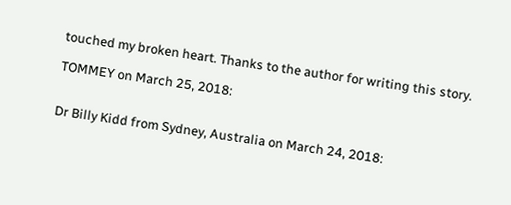touched my broken heart. Thanks to the author for writing this story.

TOMMEY on March 25, 2018:


Dr Billy Kidd from Sydney, Australia on March 24, 2018: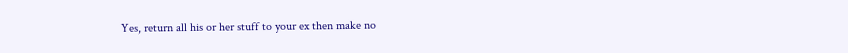Yes, return all his or her stuff to your ex then make no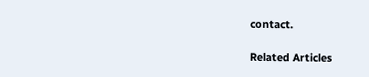contact.

Related Articles